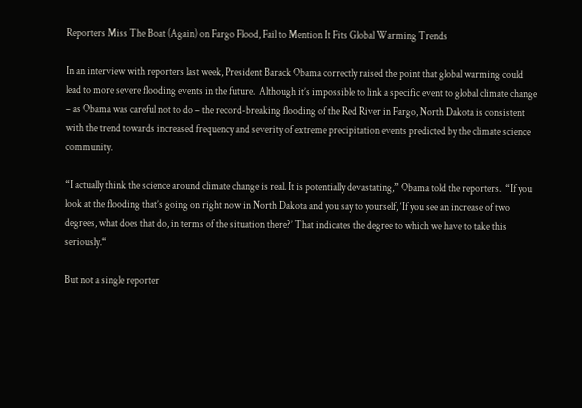Reporters Miss The Boat (Again) on Fargo Flood, Fail to Mention It Fits Global Warming Trends

In an interview with reporters last week, President Barack Obama correctly raised the point that global warming could lead to more severe flooding events in the future.  Although it’s impossible to link a specific event to global climate change – as Obama was careful not to do – the record-breaking flooding of the Red River in Fargo, North Dakota is consistent with the trend towards increased frequency and severity of extreme precipitation events predicted by the climate science community.

“I actually think the science around climate change is real. It is potentially devastating,” Obama told the reporters.  “If you look at the flooding that’s going on right now in North Dakota and you say to yourself, ‘If you see an increase of two degrees, what does that do, in terms of the situation there?’ That indicates the degree to which we have to take this seriously.“

But not a single reporter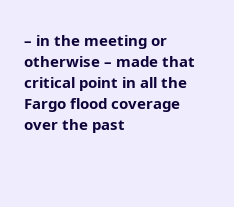– in the meeting or otherwise – made that critical point in all the Fargo flood coverage over the past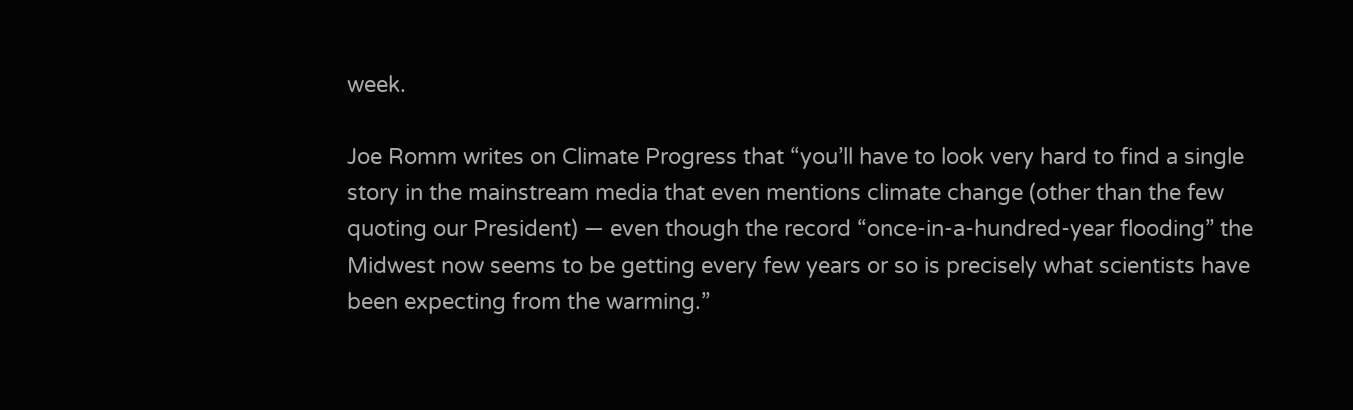week.

Joe Romm writes on Climate Progress that “you’ll have to look very hard to find a single story in the mainstream media that even mentions climate change (other than the few quoting our President) — even though the record “once-in-a-hundred-year flooding” the Midwest now seems to be getting every few years or so is precisely what scientists have been expecting from the warming.”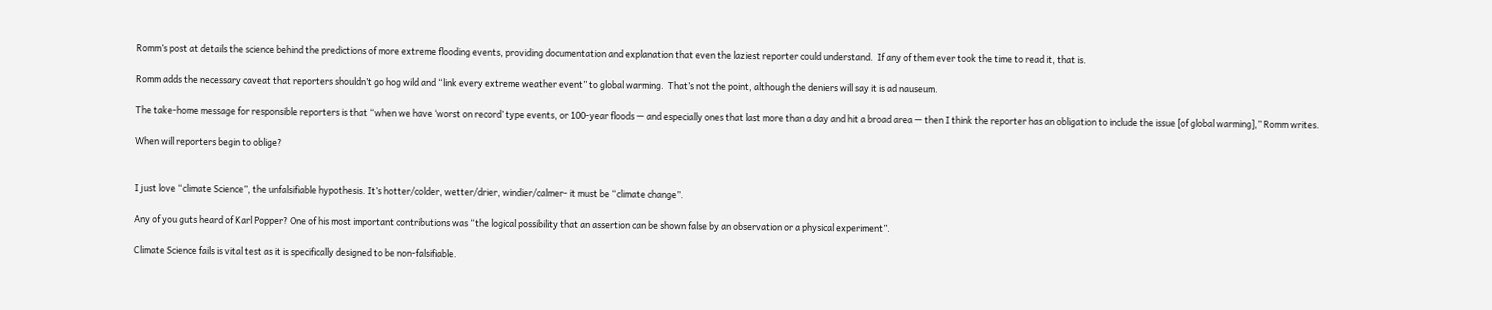Romm’s post at details the science behind the predictions of more extreme flooding events, providing documentation and explanation that even the laziest reporter could understand.  If any of them ever took the time to read it, that is.

Romm adds the necessary caveat that reporters shouldn’t go hog wild and “link every extreme weather event” to global warming.  That’s not the point, although the deniers will say it is ad nauseum.

The take-home message for responsible reporters is that “when we have ‘worst on record’ type events, or 100-year floods — and especially ones that last more than a day and hit a broad area — then I think the reporter has an obligation to include the issue [of global warming],” Romm writes.

When will reporters begin to oblige?


I just love “climate Science”, the unfalsifiable hypothesis. It’s hotter/colder, wetter/drier, windier/calmer- it must be “climate change”.

Any of you guts heard of Karl Popper? One of his most important contributions was “the logical possibility that an assertion can be shown false by an observation or a physical experiment”.

Climate Science fails is vital test as it is specifically designed to be non-falsifiable.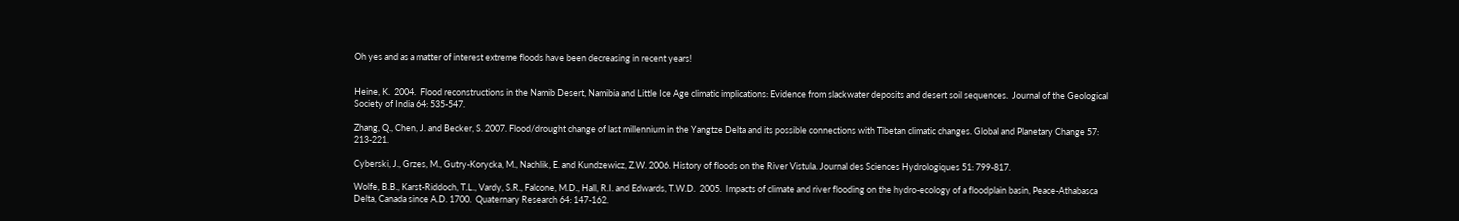Oh yes and as a matter of interest extreme floods have been decreasing in recent years!


Heine, K.  2004.  Flood reconstructions in the Namib Desert, Namibia and Little Ice Age climatic implications: Evidence from slackwater deposits and desert soil sequences.  Journal of the Geological Society of India 64: 535-547.

Zhang, Q., Chen, J. and Becker, S. 2007. Flood/drought change of last millennium in the Yangtze Delta and its possible connections with Tibetan climatic changes. Global and Planetary Change 57: 213-221.

Cyberski, J., Grzes, M., Gutry-Korycka, M., Nachlik, E. and Kundzewicz, Z.W. 2006. History of floods on the River Vistula. Journal des Sciences Hydrologiques 51: 799-817.

Wolfe, B.B., Karst-Riddoch, T.L., Vardy, S.R., Falcone, M.D., Hall, R.I. and Edwards, T.W.D.  2005.  Impacts of climate and river flooding on the hydro-ecology of a floodplain basin, Peace-Athabasca Delta, Canada since A.D. 1700.  Quaternary Research 64: 147-162.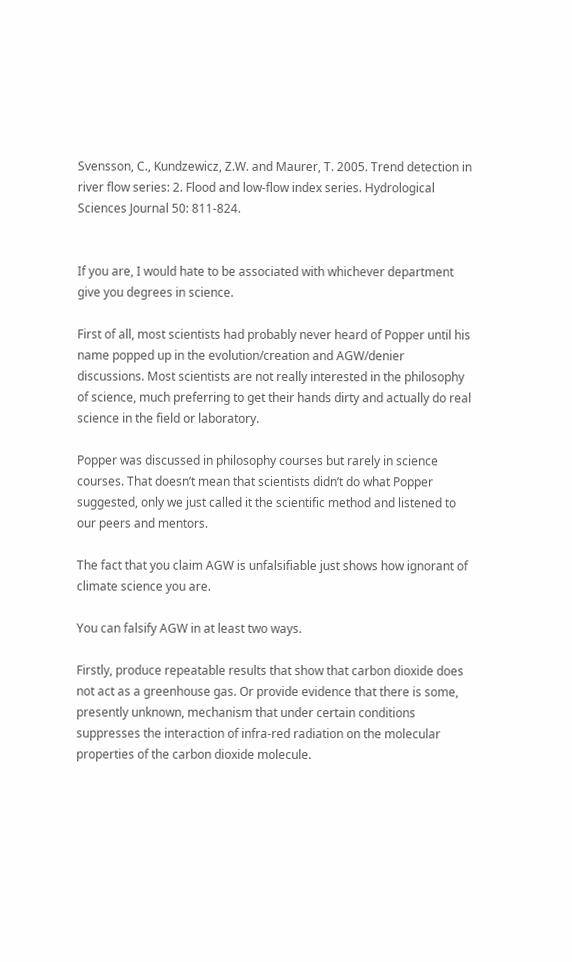Svensson, C., Kundzewicz, Z.W. and Maurer, T. 2005. Trend detection in river flow series: 2. Flood and low-flow index series. Hydrological Sciences Journal 50: 811-824.


If you are, I would hate to be associated with whichever department give you degrees in science.

First of all, most scientists had probably never heard of Popper until his name popped up in the evolution/creation and AGW/denier discussions. Most scientists are not really interested in the philosophy of science, much preferring to get their hands dirty and actually do real science in the field or laboratory.

Popper was discussed in philosophy courses but rarely in science courses. That doesn’t mean that scientists didn’t do what Popper suggested, only we just called it the scientific method and listened to our peers and mentors.

The fact that you claim AGW is unfalsifiable just shows how ignorant of climate science you are.

You can falsify AGW in at least two ways.

Firstly, produce repeatable results that show that carbon dioxide does not act as a greenhouse gas. Or provide evidence that there is some, presently unknown, mechanism that under certain conditions suppresses the interaction of infra-red radiation on the molecular properties of the carbon dioxide molecule.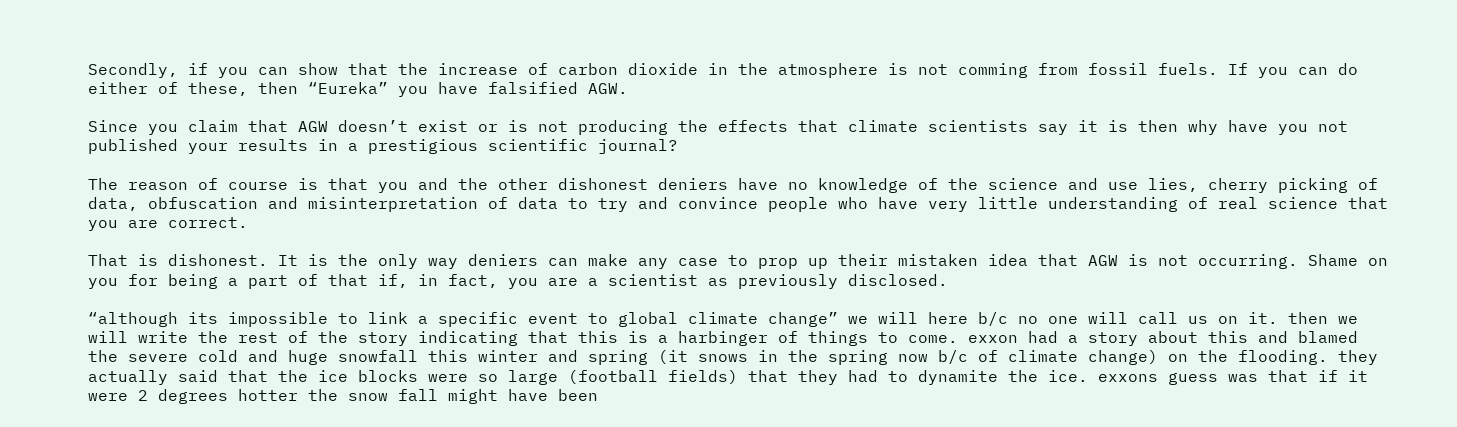Secondly, if you can show that the increase of carbon dioxide in the atmosphere is not comming from fossil fuels. If you can do either of these, then “Eureka” you have falsified AGW.

Since you claim that AGW doesn’t exist or is not producing the effects that climate scientists say it is then why have you not published your results in a prestigious scientific journal?

The reason of course is that you and the other dishonest deniers have no knowledge of the science and use lies, cherry picking of data, obfuscation and misinterpretation of data to try and convince people who have very little understanding of real science that you are correct.

That is dishonest. It is the only way deniers can make any case to prop up their mistaken idea that AGW is not occurring. Shame on you for being a part of that if, in fact, you are a scientist as previously disclosed.

“although its impossible to link a specific event to global climate change” we will here b/c no one will call us on it. then we will write the rest of the story indicating that this is a harbinger of things to come. exxon had a story about this and blamed the severe cold and huge snowfall this winter and spring (it snows in the spring now b/c of climate change) on the flooding. they actually said that the ice blocks were so large (football fields) that they had to dynamite the ice. exxons guess was that if it were 2 degrees hotter the snow fall might have been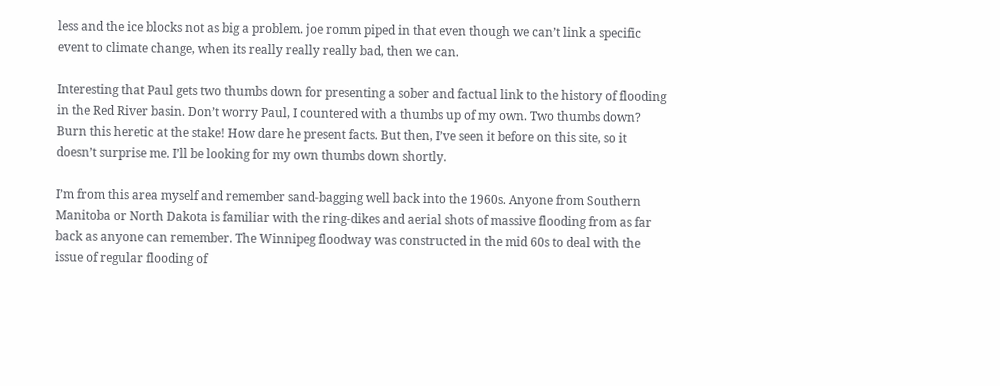less and the ice blocks not as big a problem. joe romm piped in that even though we can’t link a specific event to climate change, when its really really really bad, then we can.

Interesting that Paul gets two thumbs down for presenting a sober and factual link to the history of flooding in the Red River basin. Don’t worry Paul, I countered with a thumbs up of my own. Two thumbs down? Burn this heretic at the stake! How dare he present facts. But then, I’ve seen it before on this site, so it doesn’t surprise me. I’ll be looking for my own thumbs down shortly.

I’m from this area myself and remember sand-bagging well back into the 1960s. Anyone from Southern Manitoba or North Dakota is familiar with the ring-dikes and aerial shots of massive flooding from as far back as anyone can remember. The Winnipeg floodway was constructed in the mid 60s to deal with the issue of regular flooding of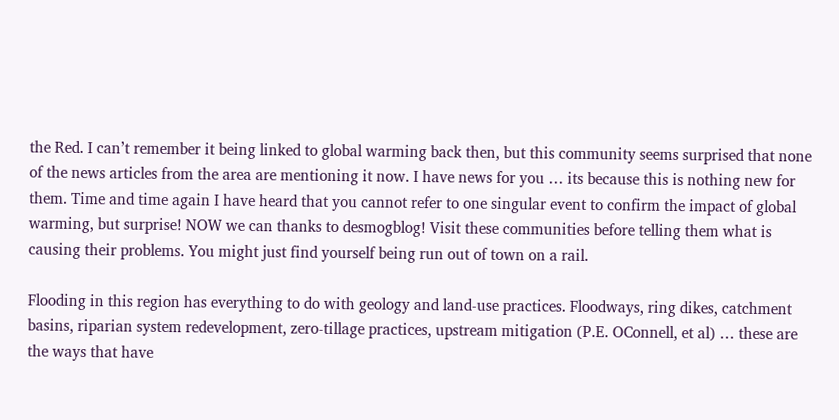the Red. I can’t remember it being linked to global warming back then, but this community seems surprised that none of the news articles from the area are mentioning it now. I have news for you … its because this is nothing new for them. Time and time again I have heard that you cannot refer to one singular event to confirm the impact of global warming, but surprise! NOW we can thanks to desmogblog! Visit these communities before telling them what is causing their problems. You might just find yourself being run out of town on a rail.

Flooding in this region has everything to do with geology and land-use practices. Floodways, ring dikes, catchment basins, riparian system redevelopment, zero-tillage practices, upstream mitigation (P.E. OConnell, et al) … these are the ways that have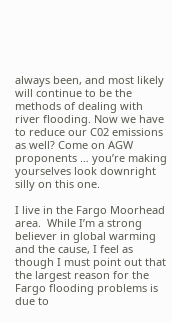always been, and most likely will continue to be the methods of dealing with river flooding. Now we have to reduce our C02 emissions as well? Come on AGW proponents … you’re making yourselves look downright silly on this one.

I live in the Fargo Moorhead area.  While I’m a strong believer in global warming and the cause, I feel as though I must point out that the largest reason for the Fargo flooding problems is due to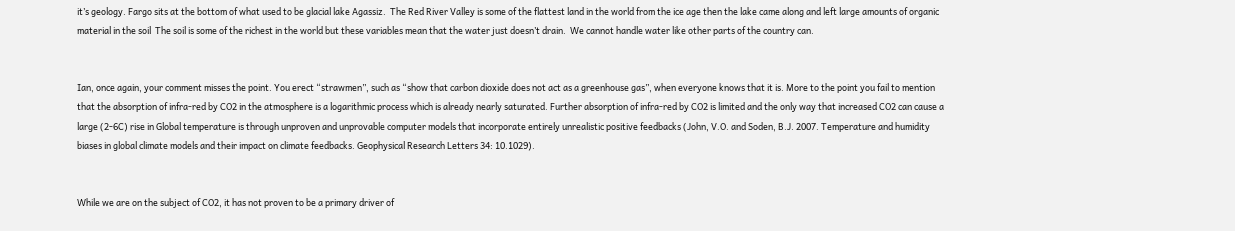it’s geology. Fargo sits at the bottom of what used to be glacial lake Agassiz.  The Red River Valley is some of the flattest land in the world from the ice age then the lake came along and left large amounts of organic material in the soil  The soil is some of the richest in the world but these variables mean that the water just doesn’t drain.  We cannot handle water like other parts of the country can.


Ian, once again, your comment misses the point. You erect “strawmen”, such as “show that carbon dioxide does not act as a greenhouse gas”, when everyone knows that it is. More to the point you fail to mention that the absorption of infra-red by CO2 in the atmosphere is a logarithmic process which is already nearly saturated. Further absorption of infra-red by CO2 is limited and the only way that increased CO2 can cause a large (2-6C) rise in Global temperature is through unproven and unprovable computer models that incorporate entirely unrealistic positive feedbacks (John, V.O. and Soden, B.J. 2007. Temperature and humidity biases in global climate models and their impact on climate feedbacks. Geophysical Research Letters 34: 10.1029).


While we are on the subject of CO2, it has not proven to be a primary driver of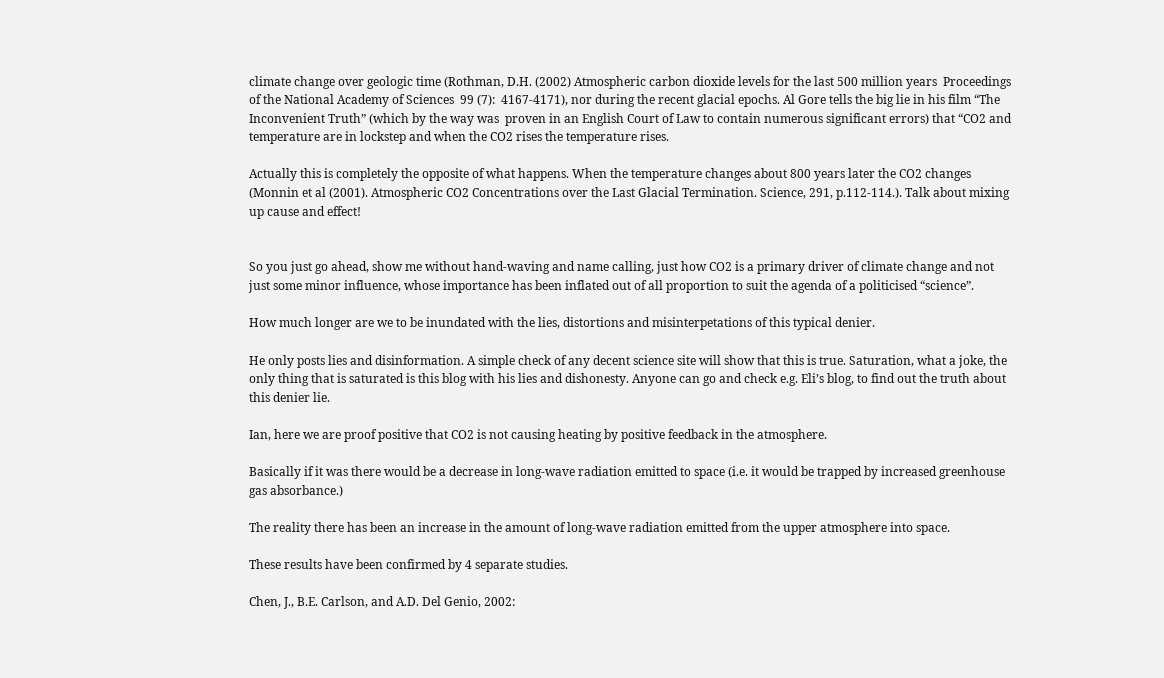climate change over geologic time (Rothman, D.H. (2002) Atmospheric carbon dioxide levels for the last 500 million years  Proceedings of the National Academy of Sciences  99 (7):  4167-4171), nor during the recent glacial epochs. Al Gore tells the big lie in his film “The Inconvenient Truth” (which by the way was  proven in an English Court of Law to contain numerous significant errors) that “CO2 and temperature are in lockstep and when the CO2 rises the temperature rises.

Actually this is completely the opposite of what happens. When the temperature changes about 800 years later the CO2 changes (Monnin et al (2001). Atmospheric CO2 Concentrations over the Last Glacial Termination. Science, 291, p.112-114.). Talk about mixing up cause and effect!


So you just go ahead, show me without hand-waving and name calling, just how CO2 is a primary driver of climate change and not just some minor influence, whose importance has been inflated out of all proportion to suit the agenda of a politicised “science”.

How much longer are we to be inundated with the lies, distortions and misinterpetations of this typical denier.

He only posts lies and disinformation. A simple check of any decent science site will show that this is true. Saturation, what a joke, the only thing that is saturated is this blog with his lies and dishonesty. Anyone can go and check e.g. Eli’s blog, to find out the truth about this denier lie.

Ian, here we are proof positive that CO2 is not causing heating by positive feedback in the atmosphere.

Basically if it was there would be a decrease in long-wave radiation emitted to space (i.e. it would be trapped by increased greenhouse gas absorbance.)

The reality there has been an increase in the amount of long-wave radiation emitted from the upper atmosphere into space.

These results have been confirmed by 4 separate studies.

Chen, J., B.E. Carlson, and A.D. Del Genio, 2002: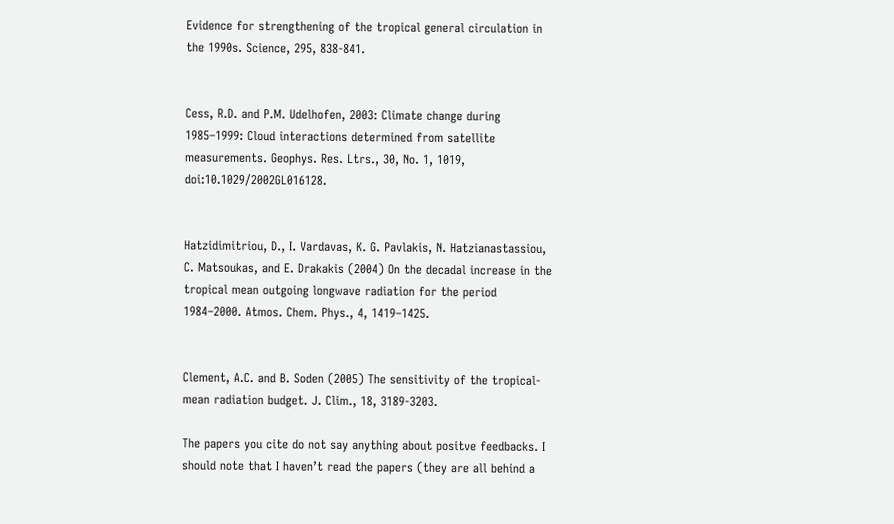Evidence for strengthening of the tropical general circulation in the 1990s. Science, 295, 838-841.


Cess, R.D. and P.M. Udelhofen, 2003: Climate change during 1985–1999: Cloud interactions determined from satellite measurements. Geophys. Res. Ltrs., 30, No. 1, 1019, doi:10.1029/2002GL016128.


Hatzidimitriou, D., I. Vardavas, K. G. Pavlakis, N. Hatzianastassiou, C. Matsoukas, and E. Drakakis (2004) On the decadal increase in the tropical mean outgoing longwave radiation for the period 1984–2000. Atmos. Chem. Phys., 4, 1419–1425.


Clement, A.C. and B. Soden (2005) The sensitivity of the tropical-mean radiation budget. J. Clim., 18, 3189-3203.

The papers you cite do not say anything about positve feedbacks. I should note that I haven’t read the papers (they are all behind a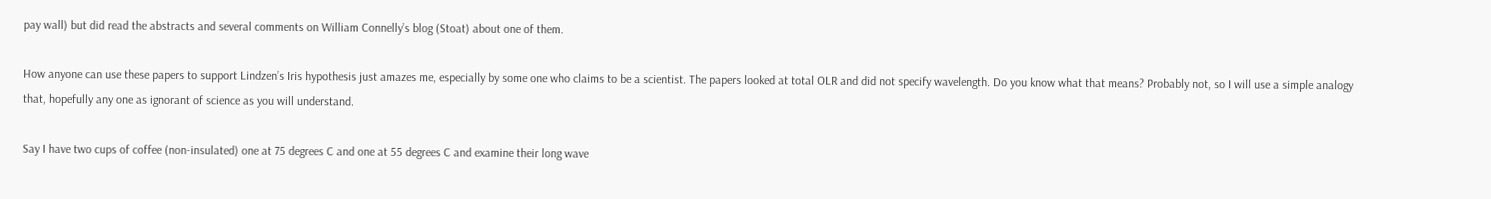pay wall) but did read the abstracts and several comments on William Connelly’s blog (Stoat) about one of them.

How anyone can use these papers to support Lindzen’s Iris hypothesis just amazes me, especially by some one who claims to be a scientist. The papers looked at total OLR and did not specify wavelength. Do you know what that means? Probably not, so I will use a simple analogy that, hopefully any one as ignorant of science as you will understand.

Say I have two cups of coffee (non-insulated) one at 75 degrees C and one at 55 degrees C and examine their long wave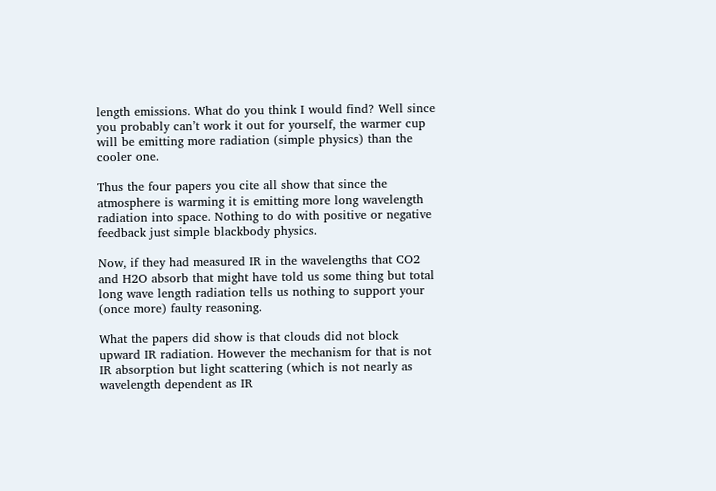length emissions. What do you think I would find? Well since you probably can’t work it out for yourself, the warmer cup will be emitting more radiation (simple physics) than the cooler one.

Thus the four papers you cite all show that since the atmosphere is warming it is emitting more long wavelength radiation into space. Nothing to do with positive or negative feedback just simple blackbody physics.

Now, if they had measured IR in the wavelengths that CO2 and H2O absorb that might have told us some thing but total long wave length radiation tells us nothing to support your (once more) faulty reasoning.

What the papers did show is that clouds did not block upward IR radiation. However the mechanism for that is not IR absorption but light scattering (which is not nearly as wavelength dependent as IR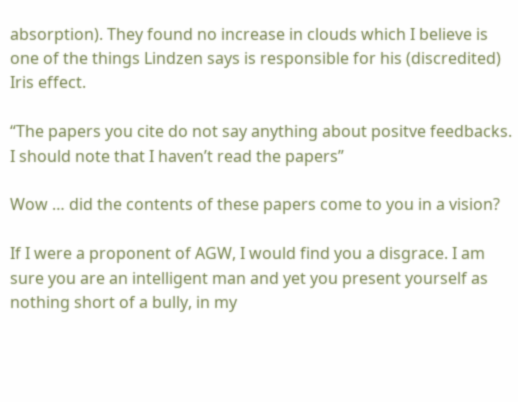absorption). They found no increase in clouds which I believe is one of the things Lindzen says is responsible for his (discredited) Iris effect.

“The papers you cite do not say anything about positve feedbacks. I should note that I haven’t read the papers”

Wow … did the contents of these papers come to you in a vision?

If I were a proponent of AGW, I would find you a disgrace. I am sure you are an intelligent man and yet you present yourself as nothing short of a bully, in my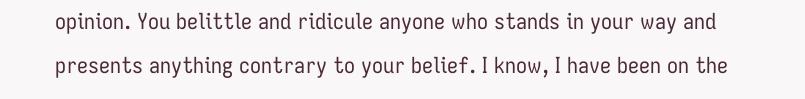opinion. You belittle and ridicule anyone who stands in your way and presents anything contrary to your belief. I know, I have been on the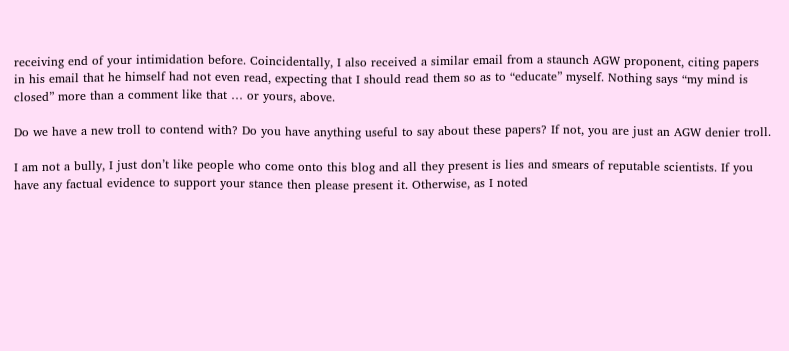receiving end of your intimidation before. Coincidentally, I also received a similar email from a staunch AGW proponent, citing papers in his email that he himself had not even read, expecting that I should read them so as to “educate” myself. Nothing says “my mind is closed” more than a comment like that … or yours, above.

Do we have a new troll to contend with? Do you have anything useful to say about these papers? If not, you are just an AGW denier troll.

I am not a bully, I just don’t like people who come onto this blog and all they present is lies and smears of reputable scientists. If you have any factual evidence to support your stance then please present it. Otherwise, as I noted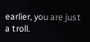earlier, you are just a troll.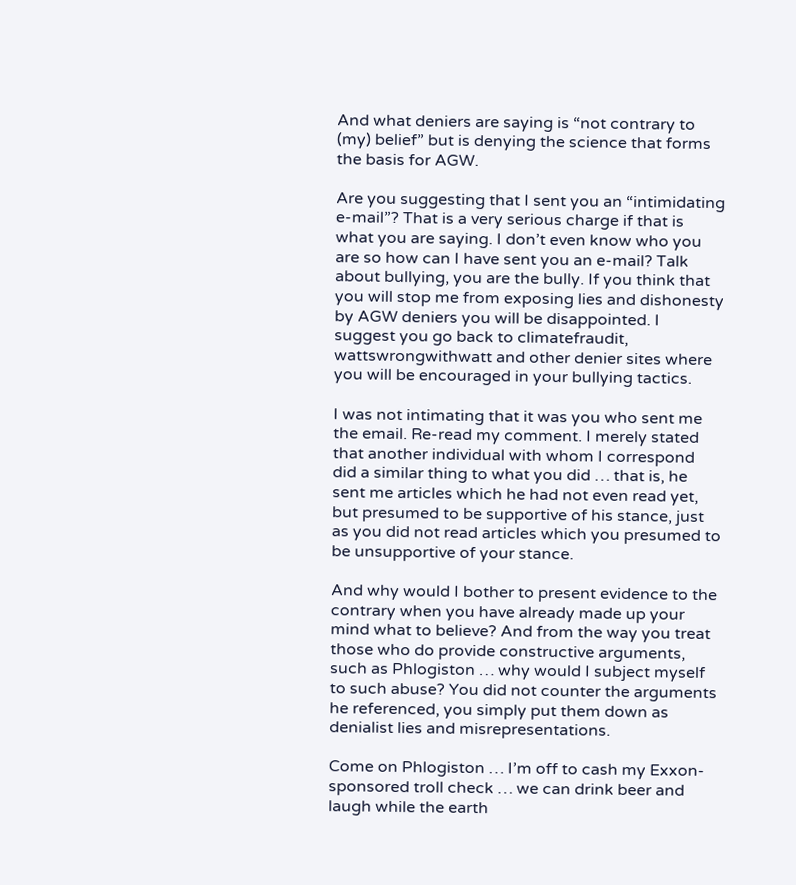And what deniers are saying is “not contrary to (my) belief” but is denying the science that forms the basis for AGW.

Are you suggesting that I sent you an “intimidating  e-mail”? That is a very serious charge if that is what you are saying. I don’t even know who you are so how can I have sent you an e-mail? Talk about bullying, you are the bully. If you think that you will stop me from exposing lies and dishonesty by AGW deniers you will be disappointed. I suggest you go back to climatefraudit, wattswrongwithwatt and other denier sites where you will be encouraged in your bullying tactics.

I was not intimating that it was you who sent me the email. Re-read my comment. I merely stated that another individual with whom I correspond did a similar thing to what you did … that is, he sent me articles which he had not even read yet, but presumed to be supportive of his stance, just as you did not read articles which you presumed to be unsupportive of your stance.

And why would I bother to present evidence to the contrary when you have already made up your mind what to believe? And from the way you treat those who do provide constructive arguments, such as Phlogiston … why would I subject myself to such abuse? You did not counter the arguments he referenced, you simply put them down as denialist lies and misrepresentations.

Come on Phlogiston … I’m off to cash my Exxon-sponsored troll check … we can drink beer and laugh while the earth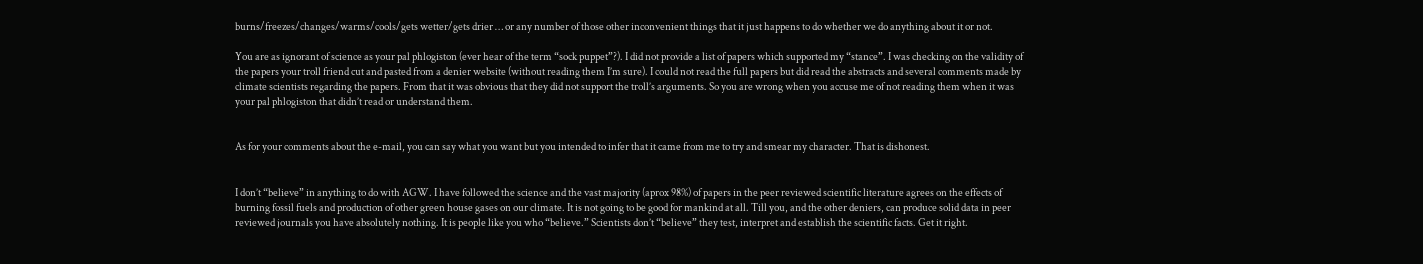burns/freezes/changes/warms/cools/gets wetter/gets drier … or any number of those other inconvenient things that it just happens to do whether we do anything about it or not.

You are as ignorant of science as your pal phlogiston (ever hear of the term “sock puppet”?). I did not provide a list of papers which supported my “stance”. I was checking on the validity of the papers your troll friend cut and pasted from a denier website (without reading them I’m sure). I could not read the full papers but did read the abstracts and several comments made by climate scientists regarding the papers. From that it was obvious that they did not support the troll’s arguments. So you are wrong when you accuse me of not reading them when it was your pal phlogiston that didn’t read or understand them.


As for your comments about the e-mail, you can say what you want but you intended to infer that it came from me to try and smear my character. That is dishonest.


I don’t “believe” in anything to do with AGW. I have followed the science and the vast majority (aprox 98%) of papers in the peer reviewed scientific literature agrees on the effects of burning fossil fuels and production of other green house gases on our climate. It is not going to be good for mankind at all. Till you, and the other deniers, can produce solid data in peer reviewed journals you have absolutely nothing. It is people like you who “believe.” Scientists don’t “believe” they test, interpret and establish the scientific facts. Get it right.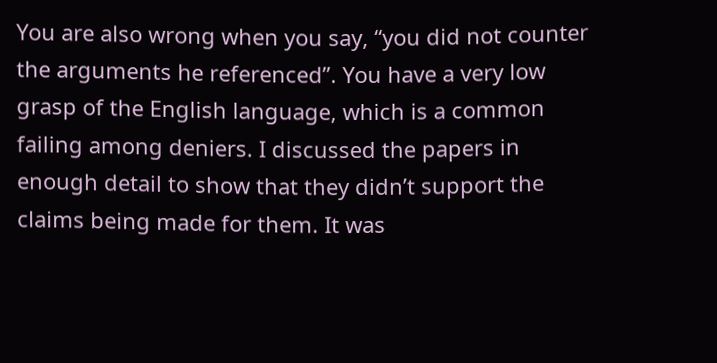You are also wrong when you say, “you did not counter the arguments he referenced”. You have a very low grasp of the English language, which is a common failing among deniers. I discussed the papers in enough detail to show that they didn’t support the claims being made for them. It was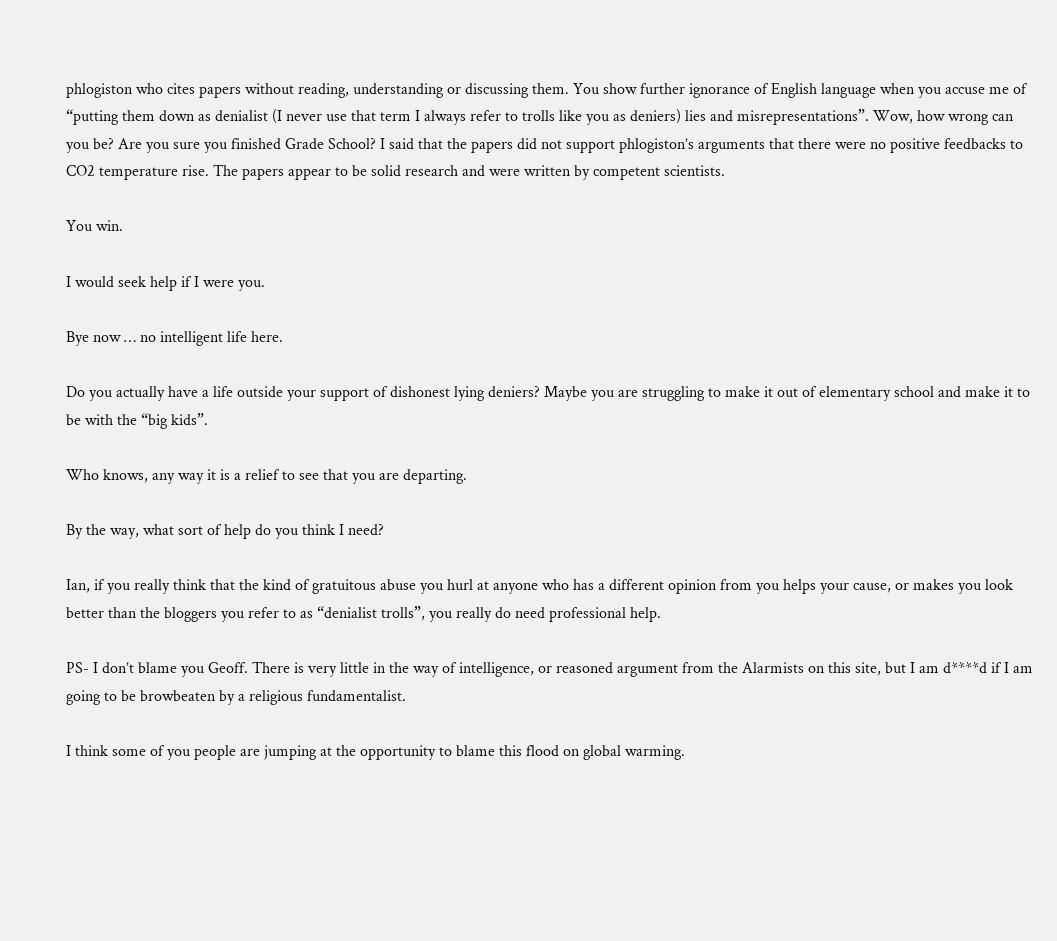phlogiston who cites papers without reading, understanding or discussing them. You show further ignorance of English language when you accuse me of “putting them down as denialist (I never use that term I always refer to trolls like you as deniers) lies and misrepresentations”. Wow, how wrong can you be? Are you sure you finished Grade School? I said that the papers did not support phlogiston’s arguments that there were no positive feedbacks to CO2 temperature rise. The papers appear to be solid research and were written by competent scientists.

You win.

I would seek help if I were you.

Bye now … no intelligent life here.

Do you actually have a life outside your support of dishonest lying deniers? Maybe you are struggling to make it out of elementary school and make it to be with the “big kids”.

Who knows, any way it is a relief to see that you are departing.

By the way, what sort of help do you think I need?

Ian, if you really think that the kind of gratuitous abuse you hurl at anyone who has a different opinion from you helps your cause, or makes you look better than the bloggers you refer to as “denialist trolls”, you really do need professional help.

PS- I don’t blame you Geoff. There is very little in the way of intelligence, or reasoned argument from the Alarmists on this site, but I am d****d if I am going to be browbeaten by a religious fundamentalist.

I think some of you people are jumping at the opportunity to blame this flood on global warming.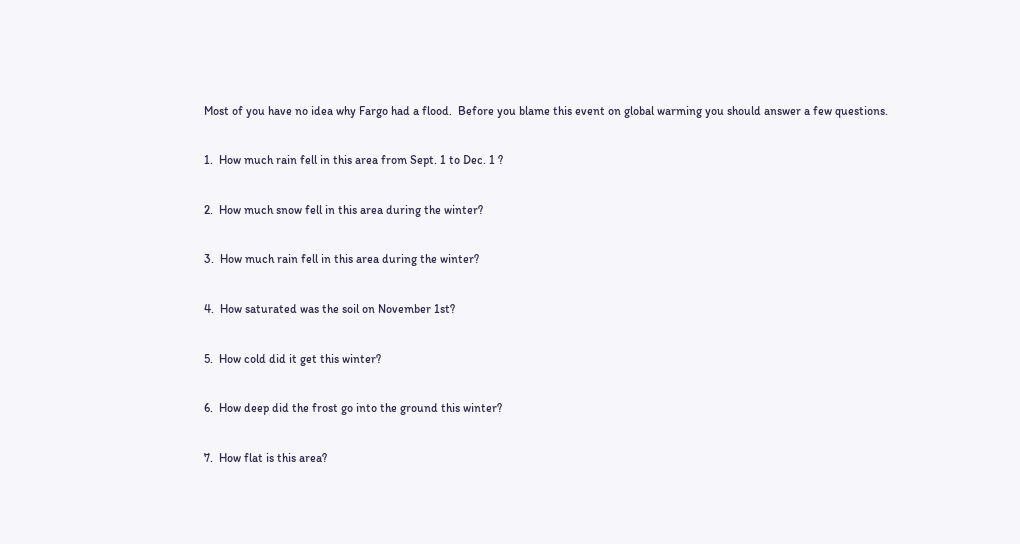Most of you have no idea why Fargo had a flood.  Before you blame this event on global warming you should answer a few questions.

1.  How much rain fell in this area from Sept. 1 to Dec. 1 ?

2.  How much snow fell in this area during the winter?

3.  How much rain fell in this area during the winter?

4.  How saturated was the soil on November 1st?

5.  How cold did it get this winter?

6.  How deep did the frost go into the ground this winter?

7.  How flat is this area?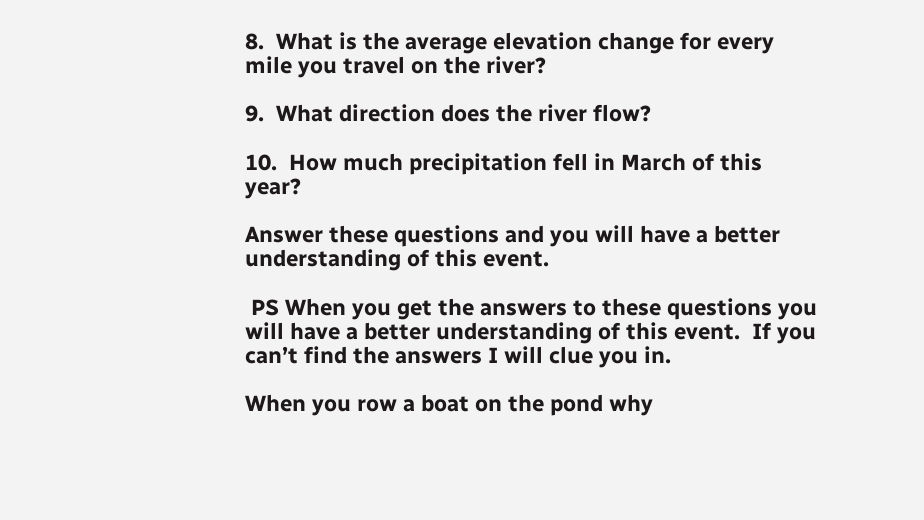8.  What is the average elevation change for every mile you travel on the river?

9.  What direction does the river flow?

10.  How much precipitation fell in March of this year?

Answer these questions and you will have a better understanding of this event.

 PS When you get the answers to these questions you will have a better understanding of this event.  If you can’t find the answers I will clue you in.

When you row a boat on the pond why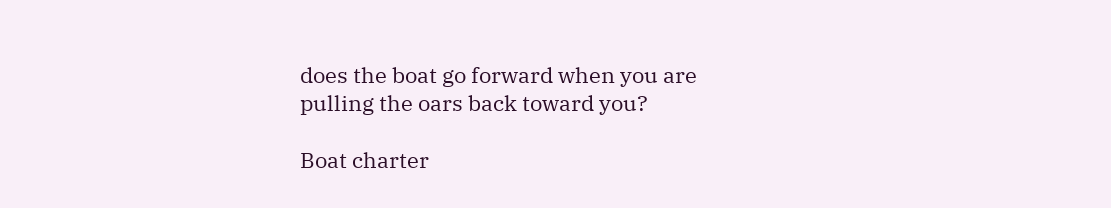does the boat go forward when you are pulling the oars back toward you?

Boat charter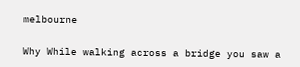melbourne

Why While walking across a bridge you saw a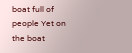boat full of people Yet on the boat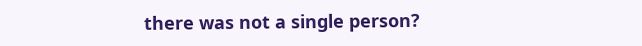there was not a single person?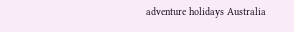adventure holidays Australia